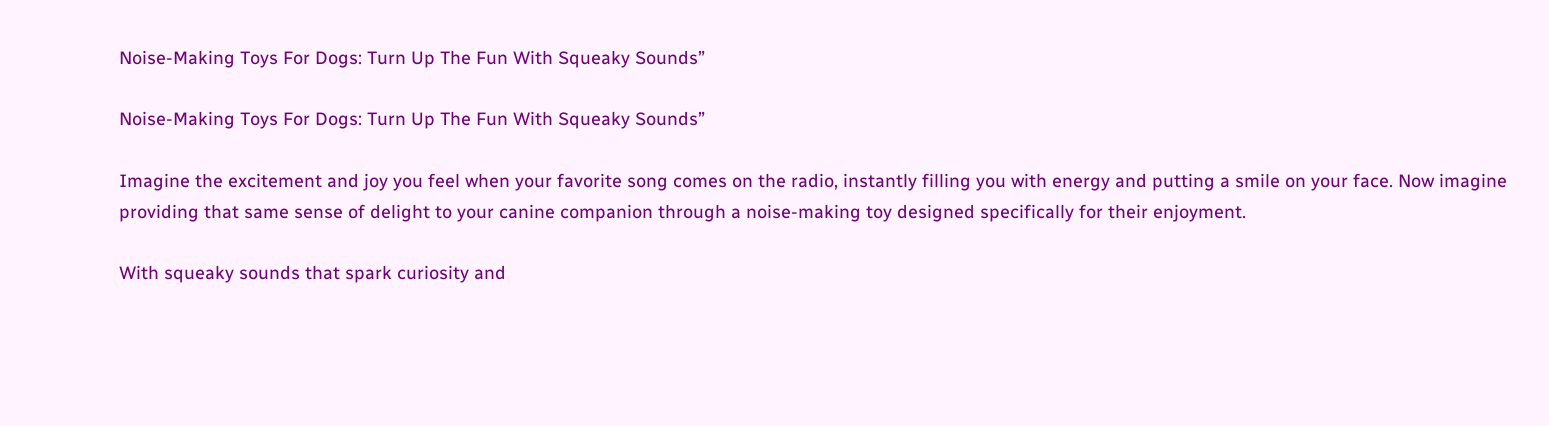Noise-Making Toys For Dogs: Turn Up The Fun With Squeaky Sounds”

Noise-Making Toys For Dogs: Turn Up The Fun With Squeaky Sounds”

Imagine the excitement and joy you feel when your favorite song comes on the radio, instantly filling you with energy and putting a smile on your face. Now imagine providing that same sense of delight to your canine companion through a noise-making toy designed specifically for their enjoyment.

With squeaky sounds that spark curiosity and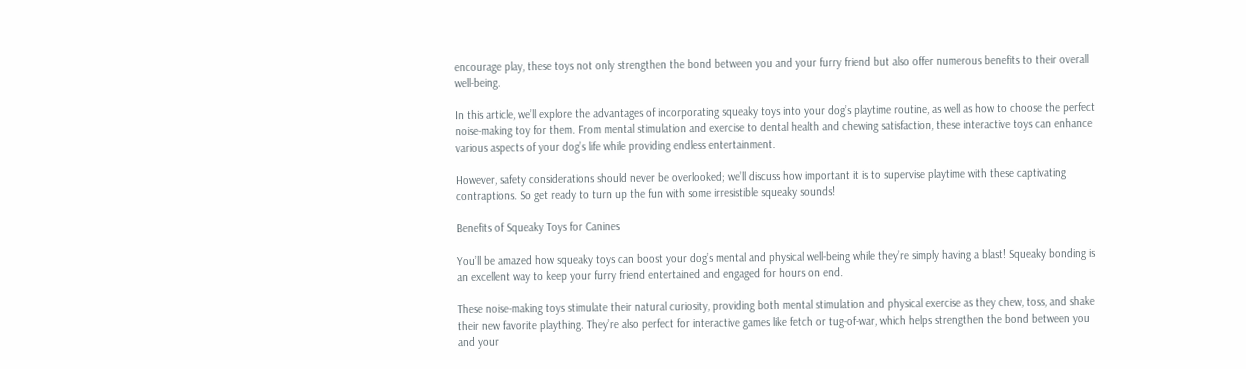encourage play, these toys not only strengthen the bond between you and your furry friend but also offer numerous benefits to their overall well-being.

In this article, we’ll explore the advantages of incorporating squeaky toys into your dog’s playtime routine, as well as how to choose the perfect noise-making toy for them. From mental stimulation and exercise to dental health and chewing satisfaction, these interactive toys can enhance various aspects of your dog’s life while providing endless entertainment.

However, safety considerations should never be overlooked; we’ll discuss how important it is to supervise playtime with these captivating contraptions. So get ready to turn up the fun with some irresistible squeaky sounds!

Benefits of Squeaky Toys for Canines

You’ll be amazed how squeaky toys can boost your dog’s mental and physical well-being while they’re simply having a blast! Squeaky bonding is an excellent way to keep your furry friend entertained and engaged for hours on end.

These noise-making toys stimulate their natural curiosity, providing both mental stimulation and physical exercise as they chew, toss, and shake their new favorite plaything. They’re also perfect for interactive games like fetch or tug-of-war, which helps strengthen the bond between you and your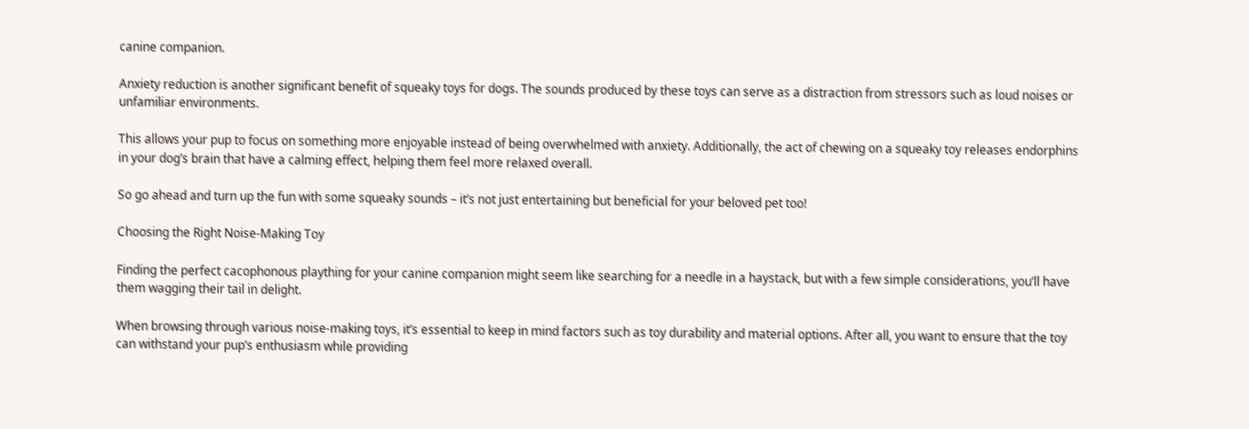canine companion.

Anxiety reduction is another significant benefit of squeaky toys for dogs. The sounds produced by these toys can serve as a distraction from stressors such as loud noises or unfamiliar environments.

This allows your pup to focus on something more enjoyable instead of being overwhelmed with anxiety. Additionally, the act of chewing on a squeaky toy releases endorphins in your dog’s brain that have a calming effect, helping them feel more relaxed overall.

So go ahead and turn up the fun with some squeaky sounds – it’s not just entertaining but beneficial for your beloved pet too!

Choosing the Right Noise-Making Toy

Finding the perfect cacophonous plaything for your canine companion might seem like searching for a needle in a haystack, but with a few simple considerations, you’ll have them wagging their tail in delight.

When browsing through various noise-making toys, it’s essential to keep in mind factors such as toy durability and material options. After all, you want to ensure that the toy can withstand your pup’s enthusiasm while providing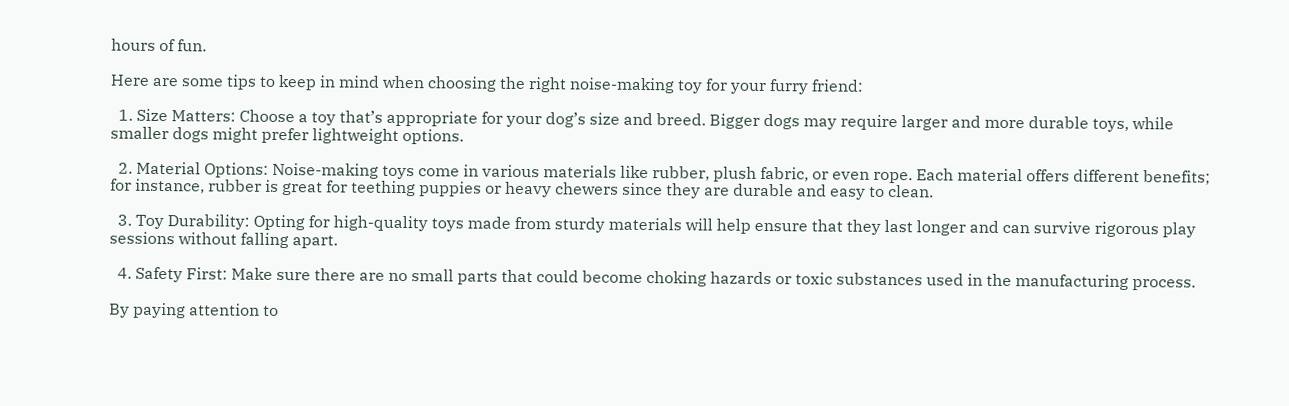hours of fun.

Here are some tips to keep in mind when choosing the right noise-making toy for your furry friend:

  1. Size Matters: Choose a toy that’s appropriate for your dog’s size and breed. Bigger dogs may require larger and more durable toys, while smaller dogs might prefer lightweight options.

  2. Material Options: Noise-making toys come in various materials like rubber, plush fabric, or even rope. Each material offers different benefits; for instance, rubber is great for teething puppies or heavy chewers since they are durable and easy to clean.

  3. Toy Durability: Opting for high-quality toys made from sturdy materials will help ensure that they last longer and can survive rigorous play sessions without falling apart.

  4. Safety First: Make sure there are no small parts that could become choking hazards or toxic substances used in the manufacturing process.

By paying attention to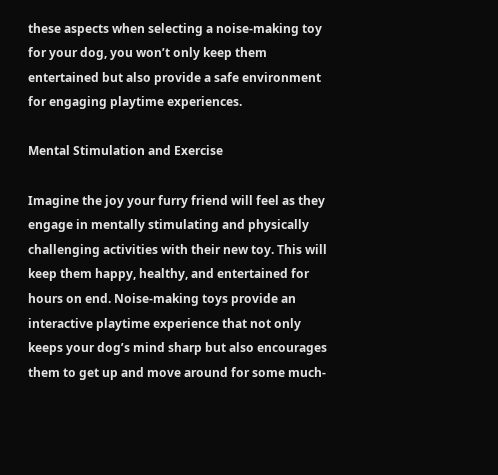these aspects when selecting a noise-making toy for your dog, you won’t only keep them entertained but also provide a safe environment for engaging playtime experiences.

Mental Stimulation and Exercise

Imagine the joy your furry friend will feel as they engage in mentally stimulating and physically challenging activities with their new toy. This will keep them happy, healthy, and entertained for hours on end. Noise-making toys provide an interactive playtime experience that not only keeps your dog’s mind sharp but also encourages them to get up and move around for some much-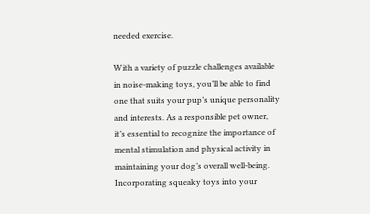needed exercise.

With a variety of puzzle challenges available in noise-making toys, you’ll be able to find one that suits your pup’s unique personality and interests. As a responsible pet owner, it’s essential to recognize the importance of mental stimulation and physical activity in maintaining your dog’s overall well-being. Incorporating squeaky toys into your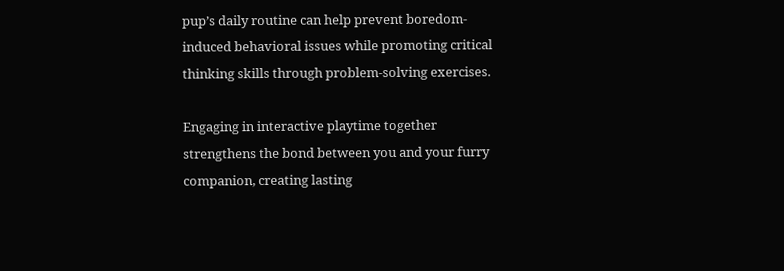pup’s daily routine can help prevent boredom-induced behavioral issues while promoting critical thinking skills through problem-solving exercises.

Engaging in interactive playtime together strengthens the bond between you and your furry companion, creating lasting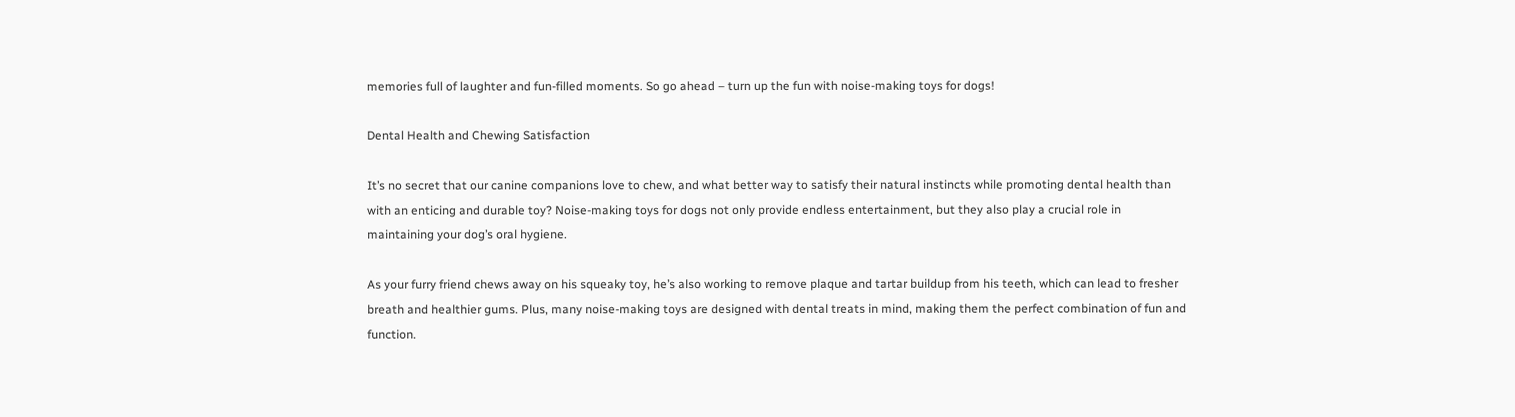memories full of laughter and fun-filled moments. So go ahead – turn up the fun with noise-making toys for dogs!

Dental Health and Chewing Satisfaction

It’s no secret that our canine companions love to chew, and what better way to satisfy their natural instincts while promoting dental health than with an enticing and durable toy? Noise-making toys for dogs not only provide endless entertainment, but they also play a crucial role in maintaining your dog’s oral hygiene.

As your furry friend chews away on his squeaky toy, he’s also working to remove plaque and tartar buildup from his teeth, which can lead to fresher breath and healthier gums. Plus, many noise-making toys are designed with dental treats in mind, making them the perfect combination of fun and function.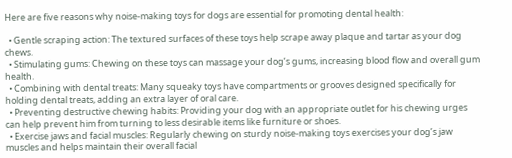Here are five reasons why noise-making toys for dogs are essential for promoting dental health:

  • Gentle scraping action: The textured surfaces of these toys help scrape away plaque and tartar as your dog chews.
  • Stimulating gums: Chewing on these toys can massage your dog’s gums, increasing blood flow and overall gum health.
  • Combining with dental treats: Many squeaky toys have compartments or grooves designed specifically for holding dental treats, adding an extra layer of oral care.
  • Preventing destructive chewing habits: Providing your dog with an appropriate outlet for his chewing urges can help prevent him from turning to less desirable items like furniture or shoes.
  • Exercise jaws and facial muscles: Regularly chewing on sturdy noise-making toys exercises your dog’s jaw muscles and helps maintain their overall facial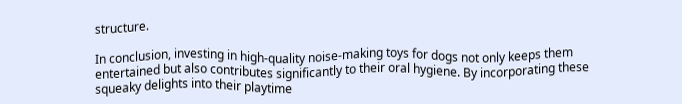structure.

In conclusion, investing in high-quality noise-making toys for dogs not only keeps them entertained but also contributes significantly to their oral hygiene. By incorporating these squeaky delights into their playtime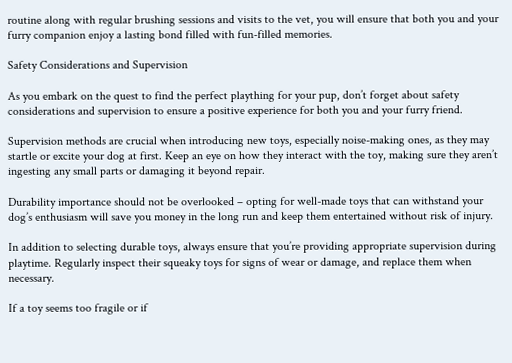routine along with regular brushing sessions and visits to the vet, you will ensure that both you and your furry companion enjoy a lasting bond filled with fun-filled memories.

Safety Considerations and Supervision

As you embark on the quest to find the perfect plaything for your pup, don’t forget about safety considerations and supervision to ensure a positive experience for both you and your furry friend.

Supervision methods are crucial when introducing new toys, especially noise-making ones, as they may startle or excite your dog at first. Keep an eye on how they interact with the toy, making sure they aren’t ingesting any small parts or damaging it beyond repair.

Durability importance should not be overlooked – opting for well-made toys that can withstand your dog’s enthusiasm will save you money in the long run and keep them entertained without risk of injury.

In addition to selecting durable toys, always ensure that you’re providing appropriate supervision during playtime. Regularly inspect their squeaky toys for signs of wear or damage, and replace them when necessary.

If a toy seems too fragile or if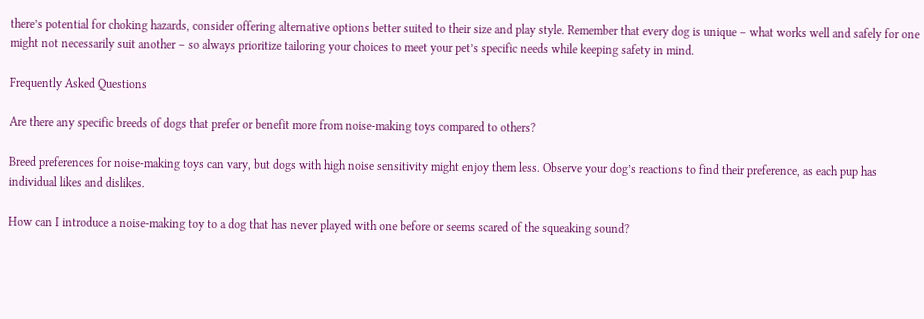there’s potential for choking hazards, consider offering alternative options better suited to their size and play style. Remember that every dog is unique – what works well and safely for one might not necessarily suit another – so always prioritize tailoring your choices to meet your pet’s specific needs while keeping safety in mind.

Frequently Asked Questions

Are there any specific breeds of dogs that prefer or benefit more from noise-making toys compared to others?

Breed preferences for noise-making toys can vary, but dogs with high noise sensitivity might enjoy them less. Observe your dog’s reactions to find their preference, as each pup has individual likes and dislikes.

How can I introduce a noise-making toy to a dog that has never played with one before or seems scared of the squeaking sound?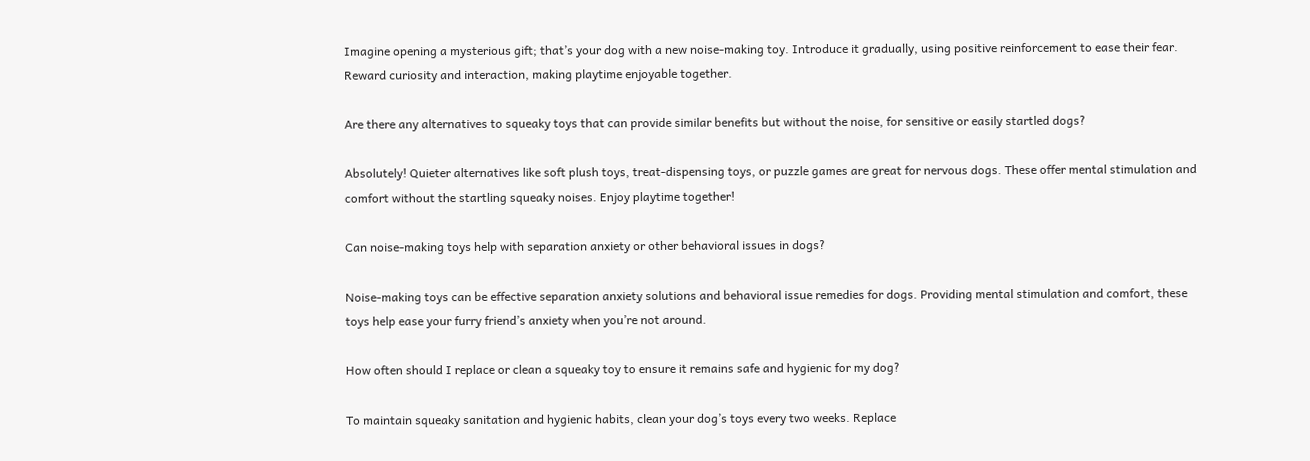Imagine opening a mysterious gift; that’s your dog with a new noise-making toy. Introduce it gradually, using positive reinforcement to ease their fear. Reward curiosity and interaction, making playtime enjoyable together.

Are there any alternatives to squeaky toys that can provide similar benefits but without the noise, for sensitive or easily startled dogs?

Absolutely! Quieter alternatives like soft plush toys, treat-dispensing toys, or puzzle games are great for nervous dogs. These offer mental stimulation and comfort without the startling squeaky noises. Enjoy playtime together!

Can noise-making toys help with separation anxiety or other behavioral issues in dogs?

Noise-making toys can be effective separation anxiety solutions and behavioral issue remedies for dogs. Providing mental stimulation and comfort, these toys help ease your furry friend’s anxiety when you’re not around.

How often should I replace or clean a squeaky toy to ensure it remains safe and hygienic for my dog?

To maintain squeaky sanitation and hygienic habits, clean your dog’s toys every two weeks. Replace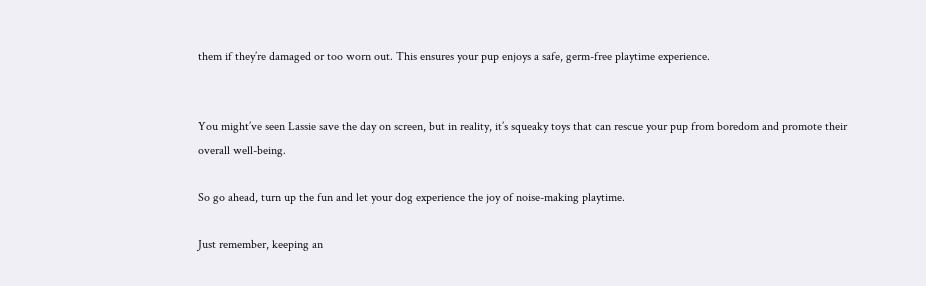them if they’re damaged or too worn out. This ensures your pup enjoys a safe, germ-free playtime experience.


You might’ve seen Lassie save the day on screen, but in reality, it’s squeaky toys that can rescue your pup from boredom and promote their overall well-being.

So go ahead, turn up the fun and let your dog experience the joy of noise-making playtime.

Just remember, keeping an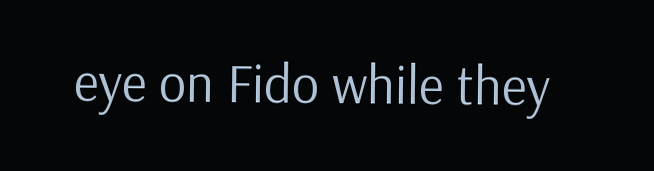eye on Fido while they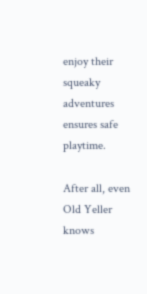enjoy their squeaky adventures ensures safe playtime.

After all, even Old Yeller knows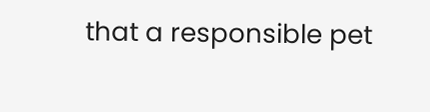that a responsible pet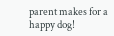parent makes for a happy dog!